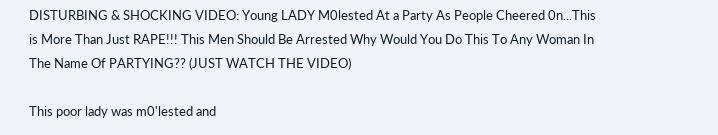DISTURBING & SHOCKING VIDEO: Young LADY M0lested At a Party As People Cheered 0n...This is More Than Just RAPE!!! This Men Should Be Arrested Why Would You Do This To Any Woman In The Name Of PARTYING?? (JUST WATCH THE VIDEO)

This poor lady was m0'lested and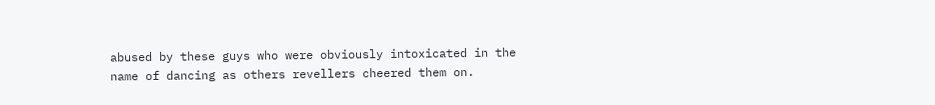abused by these guys who were obviously intoxicated in the name of dancing as others revellers cheered them on.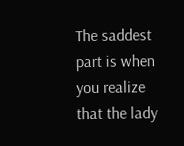The saddest part is when you realize that the lady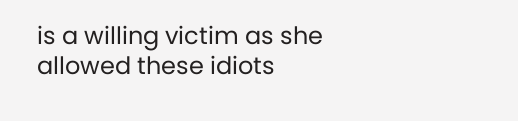is a willing victim as she allowed these idiots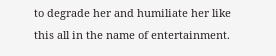to degrade her and humiliate her like this all in the name of entertainment.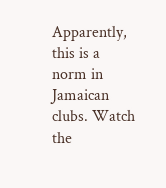Apparently, this is a norm in Jamaican clubs. Watch the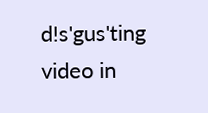d!s'gus'ting video in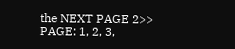the NEXT PAGE 2>>
PAGE: 1, 2, 3,